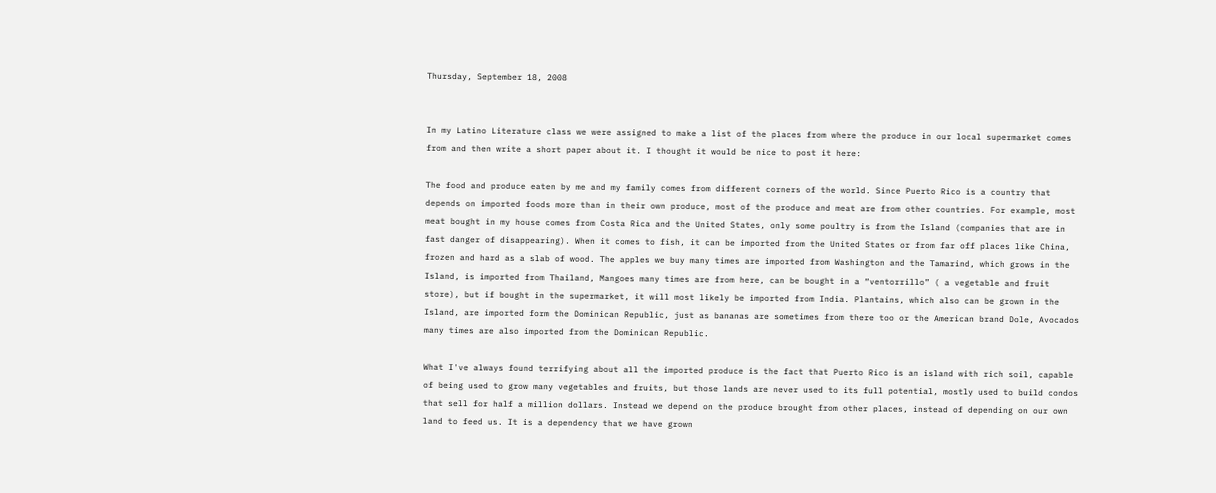Thursday, September 18, 2008


In my Latino Literature class we were assigned to make a list of the places from where the produce in our local supermarket comes from and then write a short paper about it. I thought it would be nice to post it here:

The food and produce eaten by me and my family comes from different corners of the world. Since Puerto Rico is a country that depends on imported foods more than in their own produce, most of the produce and meat are from other countries. For example, most meat bought in my house comes from Costa Rica and the United States, only some poultry is from the Island (companies that are in fast danger of disappearing). When it comes to fish, it can be imported from the United States or from far off places like China, frozen and hard as a slab of wood. The apples we buy many times are imported from Washington and the Tamarind, which grows in the Island, is imported from Thailand, Mangoes many times are from here, can be bought in a “ventorrillo” ( a vegetable and fruit store), but if bought in the supermarket, it will most likely be imported from India. Plantains, which also can be grown in the Island, are imported form the Dominican Republic, just as bananas are sometimes from there too or the American brand Dole, Avocados many times are also imported from the Dominican Republic.

What I've always found terrifying about all the imported produce is the fact that Puerto Rico is an island with rich soil, capable of being used to grow many vegetables and fruits, but those lands are never used to its full potential, mostly used to build condos that sell for half a million dollars. Instead we depend on the produce brought from other places, instead of depending on our own land to feed us. It is a dependency that we have grown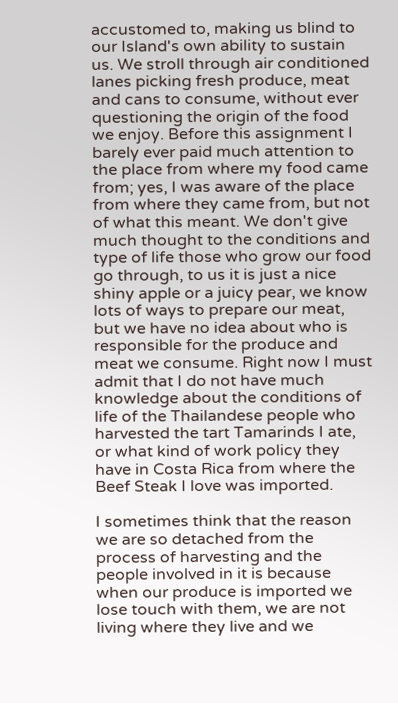accustomed to, making us blind to our Island's own ability to sustain us. We stroll through air conditioned lanes picking fresh produce, meat and cans to consume, without ever questioning the origin of the food we enjoy. Before this assignment I barely ever paid much attention to the place from where my food came from; yes, I was aware of the place from where they came from, but not of what this meant. We don't give much thought to the conditions and type of life those who grow our food go through, to us it is just a nice shiny apple or a juicy pear, we know lots of ways to prepare our meat, but we have no idea about who is responsible for the produce and meat we consume. Right now I must admit that I do not have much knowledge about the conditions of life of the Thailandese people who harvested the tart Tamarinds I ate, or what kind of work policy they have in Costa Rica from where the Beef Steak I love was imported.

I sometimes think that the reason we are so detached from the process of harvesting and the people involved in it is because when our produce is imported we lose touch with them, we are not living where they live and we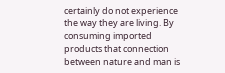certainly do not experience the way they are living. By consuming imported products that connection between nature and man is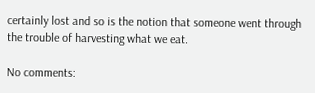certainly lost and so is the notion that someone went through the trouble of harvesting what we eat.

No comments: